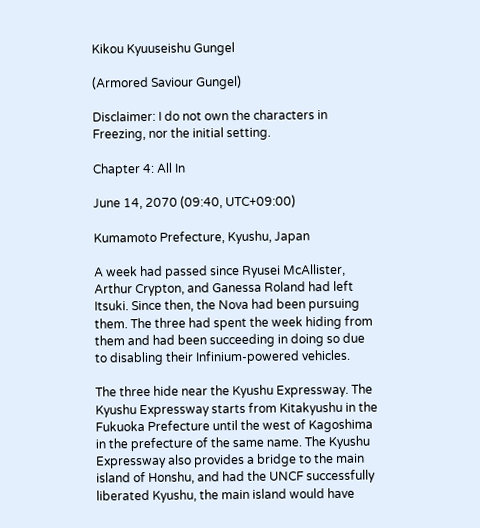Kikou Kyuuseishu Gungel

(Armored Saviour Gungel)

Disclaimer: I do not own the characters in Freezing, nor the initial setting.

Chapter 4: All In

June 14, 2070 (09:40, UTC+09:00)

Kumamoto Prefecture, Kyushu, Japan

A week had passed since Ryusei McAllister, Arthur Crypton, and Ganessa Roland had left Itsuki. Since then, the Nova had been pursuing them. The three had spent the week hiding from them and had been succeeding in doing so due to disabling their Infinium-powered vehicles.

The three hide near the Kyushu Expressway. The Kyushu Expressway starts from Kitakyushu in the Fukuoka Prefecture until the west of Kagoshima in the prefecture of the same name. The Kyushu Expressway also provides a bridge to the main island of Honshu, and had the UNCF successfully liberated Kyushu, the main island would have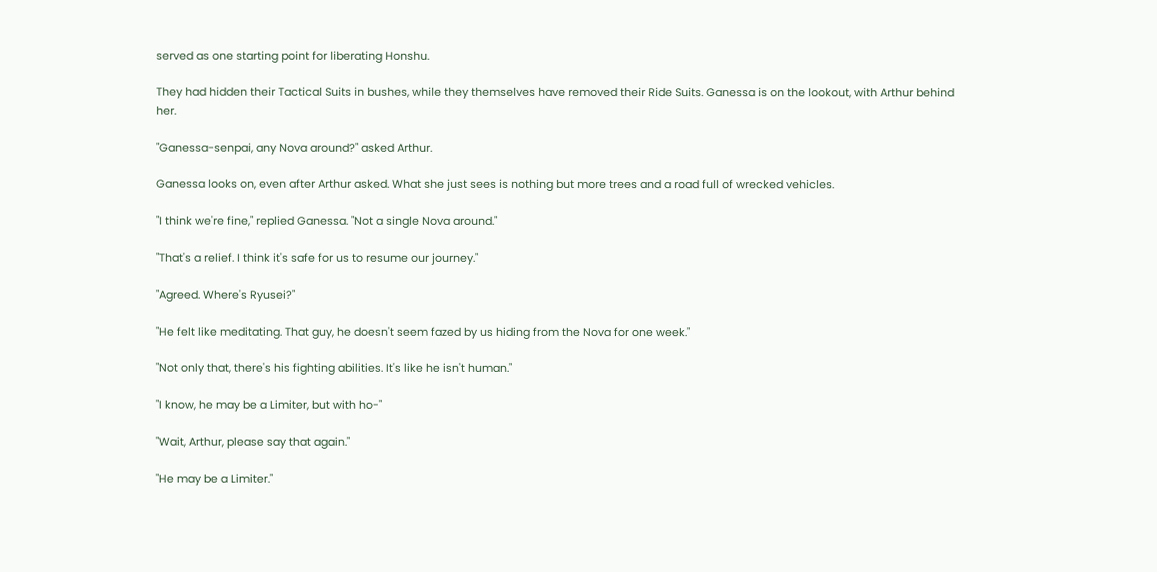served as one starting point for liberating Honshu.

They had hidden their Tactical Suits in bushes, while they themselves have removed their Ride Suits. Ganessa is on the lookout, with Arthur behind her.

"Ganessa-senpai, any Nova around?" asked Arthur.

Ganessa looks on, even after Arthur asked. What she just sees is nothing but more trees and a road full of wrecked vehicles.

"I think we're fine," replied Ganessa. "Not a single Nova around."

"That's a relief. I think it's safe for us to resume our journey."

"Agreed. Where's Ryusei?"

"He felt like meditating. That guy, he doesn't seem fazed by us hiding from the Nova for one week."

"Not only that, there's his fighting abilities. It's like he isn't human."

"I know, he may be a Limiter, but with ho-"

"Wait, Arthur, please say that again."

"He may be a Limiter."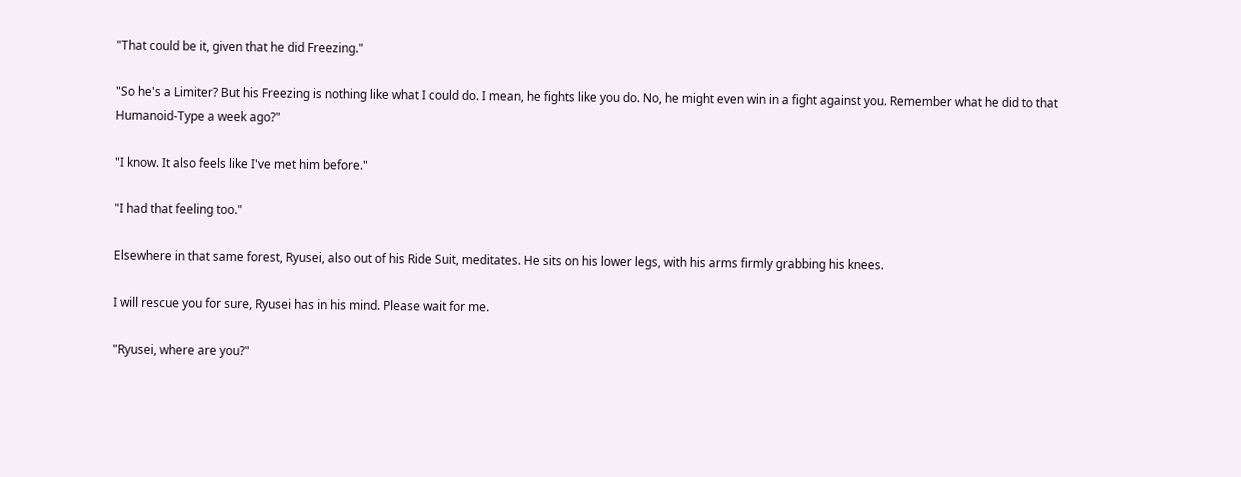"That could be it, given that he did Freezing."

"So he's a Limiter? But his Freezing is nothing like what I could do. I mean, he fights like you do. No, he might even win in a fight against you. Remember what he did to that Humanoid-Type a week ago?"

"I know. It also feels like I've met him before."

"I had that feeling too."

Elsewhere in that same forest, Ryusei, also out of his Ride Suit, meditates. He sits on his lower legs, with his arms firmly grabbing his knees.

I will rescue you for sure, Ryusei has in his mind. Please wait for me.

"Ryusei, where are you?"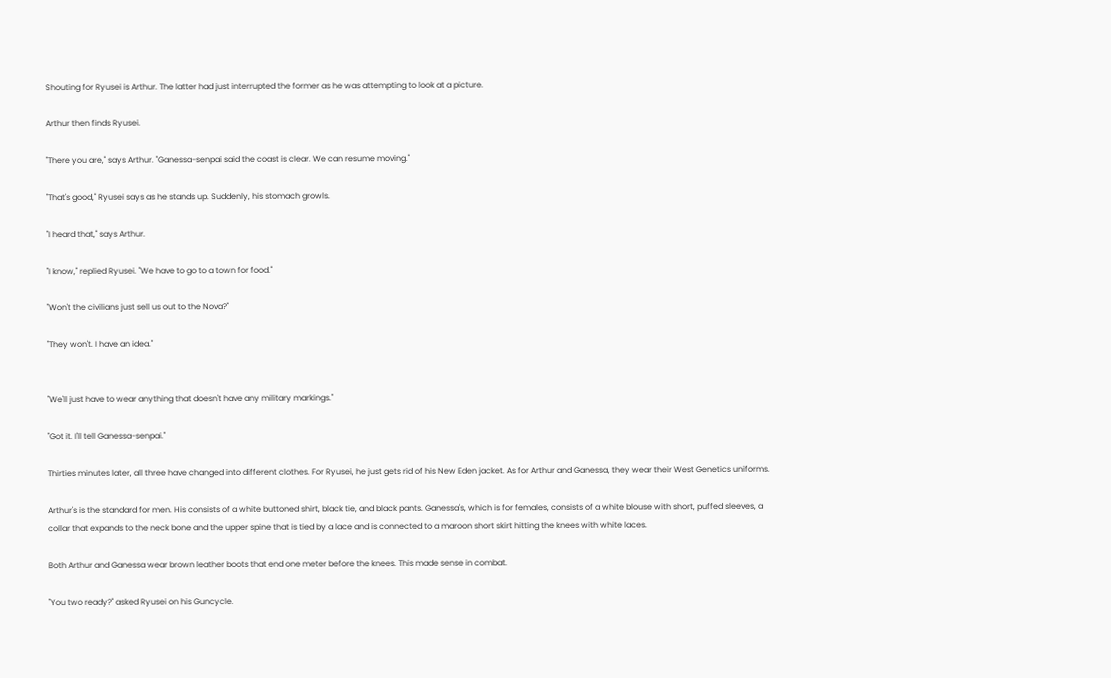Shouting for Ryusei is Arthur. The latter had just interrupted the former as he was attempting to look at a picture.

Arthur then finds Ryusei.

"There you are," says Arthur. "Ganessa-senpai said the coast is clear. We can resume moving."

"That's good," Ryusei says as he stands up. Suddenly, his stomach growls.

"I heard that," says Arthur.

"I know," replied Ryusei. "We have to go to a town for food."

"Won't the civilians just sell us out to the Nova?"

"They won't. I have an idea."


"We'll just have to wear anything that doesn't have any military markings."

"Got it. I'll tell Ganessa-senpai."

Thirties minutes later, all three have changed into different clothes. For Ryusei, he just gets rid of his New Eden jacket. As for Arthur and Ganessa, they wear their West Genetics uniforms.

Arthur's is the standard for men. His consists of a white buttoned shirt, black tie, and black pants. Ganessa's, which is for females, consists of a white blouse with short, puffed sleeves, a collar that expands to the neck bone and the upper spine that is tied by a lace and is connected to a maroon short skirt hitting the knees with white laces.

Both Arthur and Ganessa wear brown leather boots that end one meter before the knees. This made sense in combat.

"You two ready?" asked Ryusei on his Guncycle.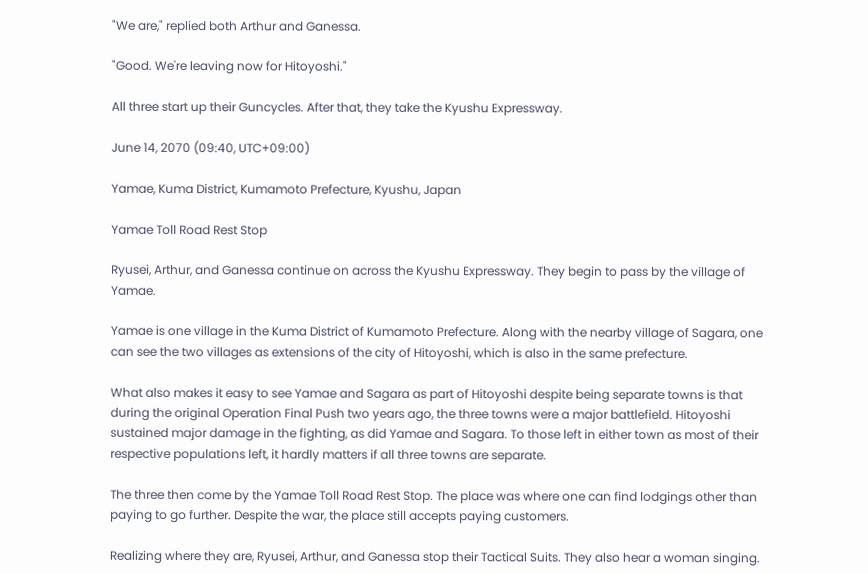"We are," replied both Arthur and Ganessa.

"Good. We're leaving now for Hitoyoshi."

All three start up their Guncycles. After that, they take the Kyushu Expressway.

June 14, 2070 (09:40, UTC+09:00)

Yamae, Kuma District, Kumamoto Prefecture, Kyushu, Japan

Yamae Toll Road Rest Stop

Ryusei, Arthur, and Ganessa continue on across the Kyushu Expressway. They begin to pass by the village of Yamae.

Yamae is one village in the Kuma District of Kumamoto Prefecture. Along with the nearby village of Sagara, one can see the two villages as extensions of the city of Hitoyoshi, which is also in the same prefecture.

What also makes it easy to see Yamae and Sagara as part of Hitoyoshi despite being separate towns is that during the original Operation Final Push two years ago, the three towns were a major battlefield. Hitoyoshi sustained major damage in the fighting, as did Yamae and Sagara. To those left in either town as most of their respective populations left, it hardly matters if all three towns are separate.

The three then come by the Yamae Toll Road Rest Stop. The place was where one can find lodgings other than paying to go further. Despite the war, the place still accepts paying customers.

Realizing where they are, Ryusei, Arthur, and Ganessa stop their Tactical Suits. They also hear a woman singing.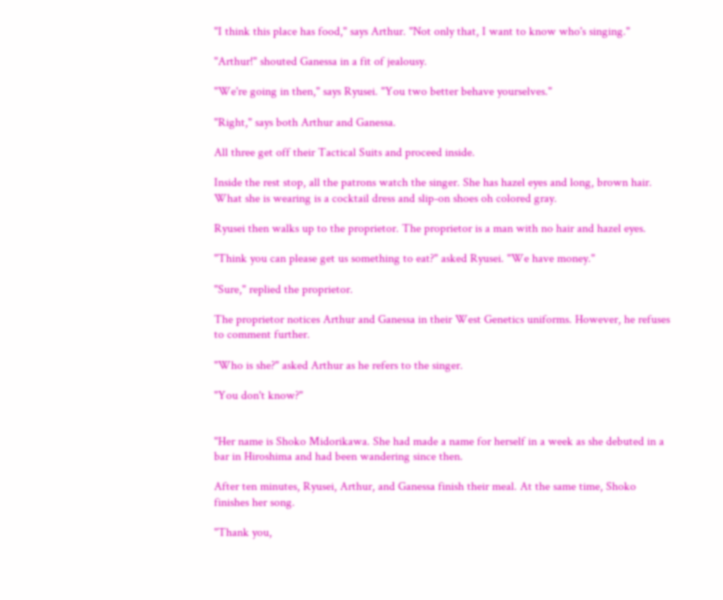"I think this place has food," says Arthur. "Not only that, I want to know who's singing."

"Arthur!" shouted Ganessa in a fit of jealousy.

"We're going in then," says Ryusei. "You two better behave yourselves."

"Right," says both Arthur and Ganessa.

All three get off their Tactical Suits and proceed inside.

Inside the rest stop, all the patrons watch the singer. She has hazel eyes and long, brown hair. What she is wearing is a cocktail dress and slip-on shoes oh colored gray.

Ryusei then walks up to the proprietor. The proprietor is a man with no hair and hazel eyes.

"Think you can please get us something to eat?" asked Ryusei. "We have money."

"Sure," replied the proprietor.

The proprietor notices Arthur and Ganessa in their West Genetics uniforms. However, he refuses to comment further.

"Who is she?" asked Arthur as he refers to the singer.

"You don't know?"


"Her name is Shoko Midorikawa. She had made a name for herself in a week as she debuted in a bar in Hiroshima and had been wandering since then.

After ten minutes, Ryusei, Arthur, and Ganessa finish their meal. At the same time, Shoko finishes her song.

"Thank you,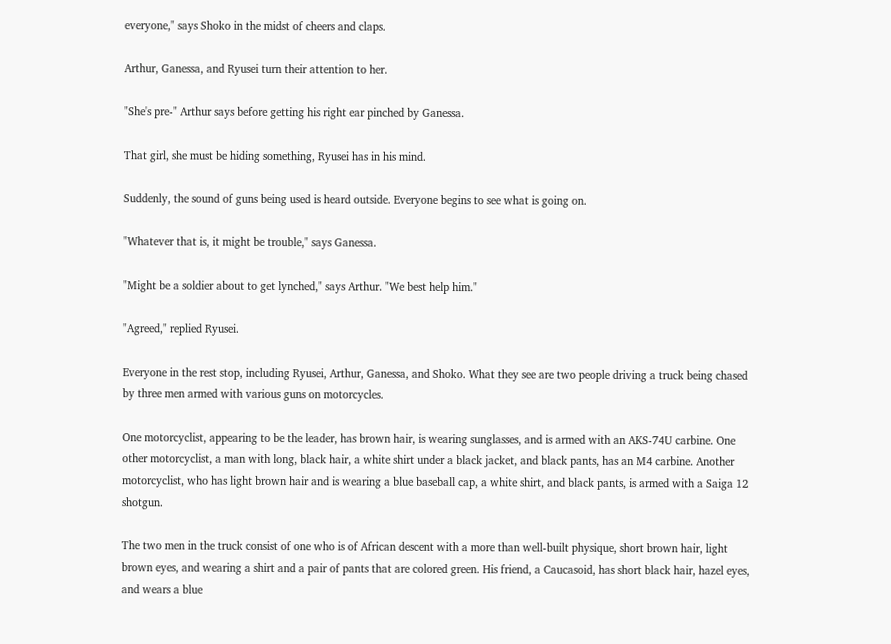everyone," says Shoko in the midst of cheers and claps.

Arthur, Ganessa, and Ryusei turn their attention to her.

"She's pre-" Arthur says before getting his right ear pinched by Ganessa.

That girl, she must be hiding something, Ryusei has in his mind.

Suddenly, the sound of guns being used is heard outside. Everyone begins to see what is going on.

"Whatever that is, it might be trouble," says Ganessa.

"Might be a soldier about to get lynched," says Arthur. "We best help him."

"Agreed," replied Ryusei.

Everyone in the rest stop, including Ryusei, Arthur, Ganessa, and Shoko. What they see are two people driving a truck being chased by three men armed with various guns on motorcycles.

One motorcyclist, appearing to be the leader, has brown hair, is wearing sunglasses, and is armed with an AKS-74U carbine. One other motorcyclist, a man with long, black hair, a white shirt under a black jacket, and black pants, has an M4 carbine. Another motorcyclist, who has light brown hair and is wearing a blue baseball cap, a white shirt, and black pants, is armed with a Saiga 12 shotgun.

The two men in the truck consist of one who is of African descent with a more than well-built physique, short brown hair, light brown eyes, and wearing a shirt and a pair of pants that are colored green. His friend, a Caucasoid, has short black hair, hazel eyes, and wears a blue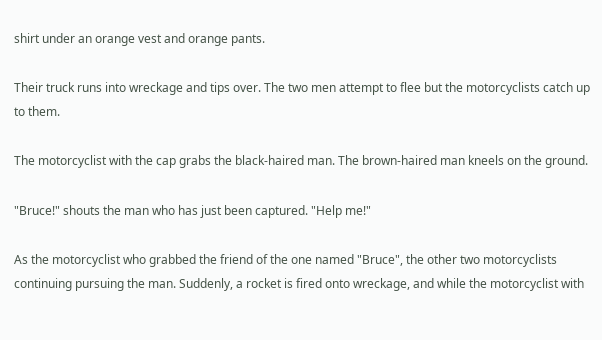shirt under an orange vest and orange pants.

Their truck runs into wreckage and tips over. The two men attempt to flee but the motorcyclists catch up to them.

The motorcyclist with the cap grabs the black-haired man. The brown-haired man kneels on the ground.

"Bruce!" shouts the man who has just been captured. "Help me!"

As the motorcyclist who grabbed the friend of the one named "Bruce", the other two motorcyclists continuing pursuing the man. Suddenly, a rocket is fired onto wreckage, and while the motorcyclist with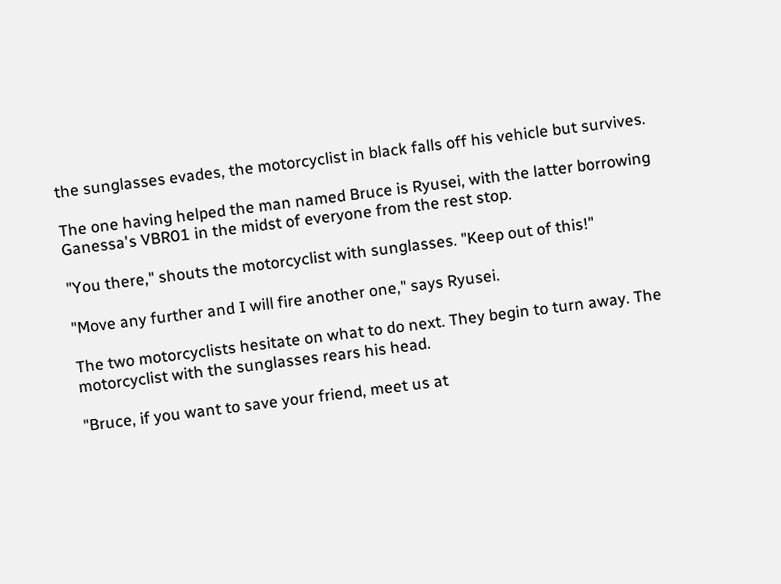the sunglasses evades, the motorcyclist in black falls off his vehicle but survives.

The one having helped the man named Bruce is Ryusei, with the latter borrowing Ganessa's VBR01 in the midst of everyone from the rest stop.

"You there," shouts the motorcyclist with sunglasses. "Keep out of this!"

"Move any further and I will fire another one," says Ryusei.

The two motorcyclists hesitate on what to do next. They begin to turn away. The motorcyclist with the sunglasses rears his head.

"Bruce, if you want to save your friend, meet us at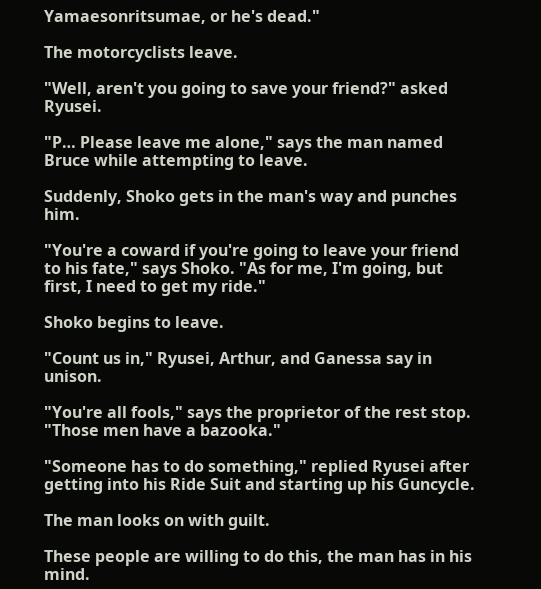Yamaesonritsumae, or he's dead."

The motorcyclists leave.

"Well, aren't you going to save your friend?" asked Ryusei.

"P… Please leave me alone," says the man named Bruce while attempting to leave.

Suddenly, Shoko gets in the man's way and punches him.

"You're a coward if you're going to leave your friend to his fate," says Shoko. "As for me, I'm going, but first, I need to get my ride."

Shoko begins to leave.

"Count us in," Ryusei, Arthur, and Ganessa say in unison.

"You're all fools," says the proprietor of the rest stop. "Those men have a bazooka."

"Someone has to do something," replied Ryusei after getting into his Ride Suit and starting up his Guncycle.

The man looks on with guilt.

These people are willing to do this, the man has in his mind.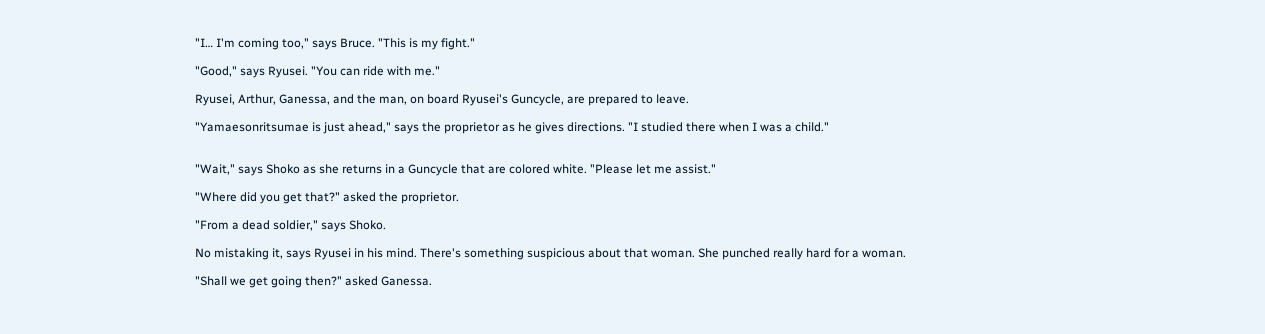"I… I'm coming too," says Bruce. "This is my fight."

"Good," says Ryusei. "You can ride with me."

Ryusei, Arthur, Ganessa, and the man, on board Ryusei's Guncycle, are prepared to leave.

"Yamaesonritsumae is just ahead," says the proprietor as he gives directions. "I studied there when I was a child."


"Wait," says Shoko as she returns in a Guncycle that are colored white. "Please let me assist."

"Where did you get that?" asked the proprietor.

"From a dead soldier," says Shoko.

No mistaking it, says Ryusei in his mind. There's something suspicious about that woman. She punched really hard for a woman.

"Shall we get going then?" asked Ganessa.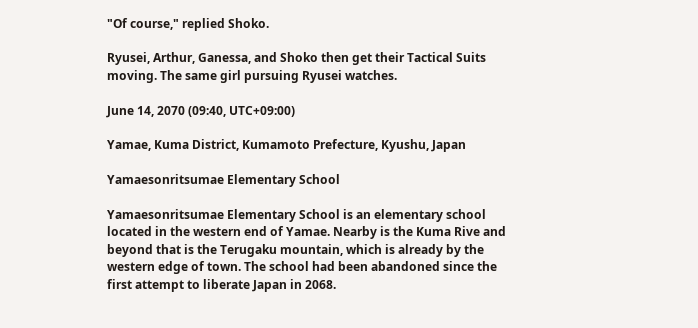"Of course," replied Shoko.

Ryusei, Arthur, Ganessa, and Shoko then get their Tactical Suits moving. The same girl pursuing Ryusei watches.

June 14, 2070 (09:40, UTC+09:00)

Yamae, Kuma District, Kumamoto Prefecture, Kyushu, Japan

Yamaesonritsumae Elementary School

Yamaesonritsumae Elementary School is an elementary school located in the western end of Yamae. Nearby is the Kuma Rive and beyond that is the Terugaku mountain, which is already by the western edge of town. The school had been abandoned since the first attempt to liberate Japan in 2068.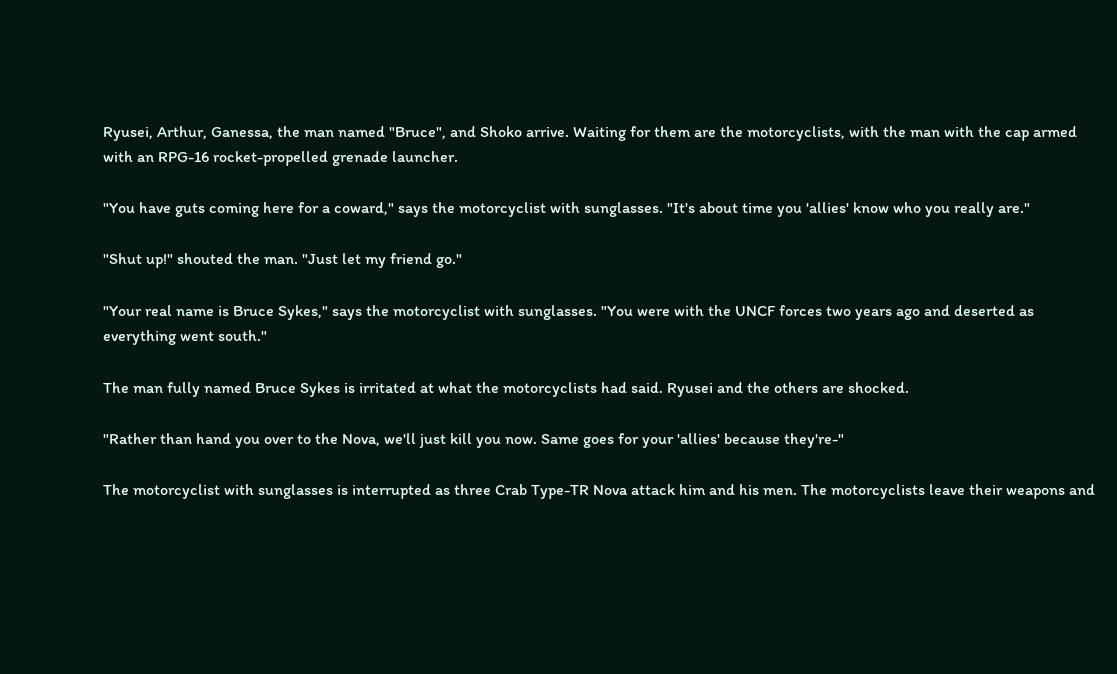Ryusei, Arthur, Ganessa, the man named "Bruce", and Shoko arrive. Waiting for them are the motorcyclists, with the man with the cap armed with an RPG-16 rocket-propelled grenade launcher.

"You have guts coming here for a coward," says the motorcyclist with sunglasses. "It's about time you 'allies' know who you really are."

"Shut up!" shouted the man. "Just let my friend go."

"Your real name is Bruce Sykes," says the motorcyclist with sunglasses. "You were with the UNCF forces two years ago and deserted as everything went south."

The man fully named Bruce Sykes is irritated at what the motorcyclists had said. Ryusei and the others are shocked.

"Rather than hand you over to the Nova, we'll just kill you now. Same goes for your 'allies' because they're-"

The motorcyclist with sunglasses is interrupted as three Crab Type-TR Nova attack him and his men. The motorcyclists leave their weapons and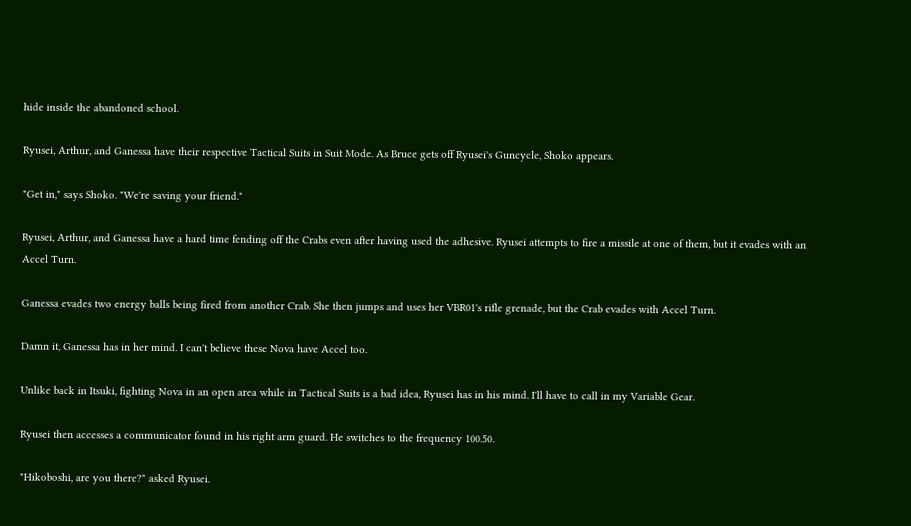hide inside the abandoned school.

Ryusei, Arthur, and Ganessa have their respective Tactical Suits in Suit Mode. As Bruce gets off Ryusei's Guncycle, Shoko appears.

"Get in," says Shoko. "We're saving your friend."

Ryusei, Arthur, and Ganessa have a hard time fending off the Crabs even after having used the adhesive. Ryusei attempts to fire a missile at one of them, but it evades with an Accel Turn.

Ganessa evades two energy balls being fired from another Crab. She then jumps and uses her VBR01's rifle grenade, but the Crab evades with Accel Turn.

Damn it, Ganessa has in her mind. I can't believe these Nova have Accel too.

Unlike back in Itsuki, fighting Nova in an open area while in Tactical Suits is a bad idea, Ryusei has in his mind. I'll have to call in my Variable Gear.

Ryusei then accesses a communicator found in his right arm guard. He switches to the frequency 100.50.

"Hikoboshi, are you there?" asked Ryusei.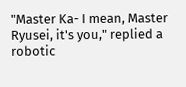"Master Ka- I mean, Master Ryusei, it's you," replied a robotic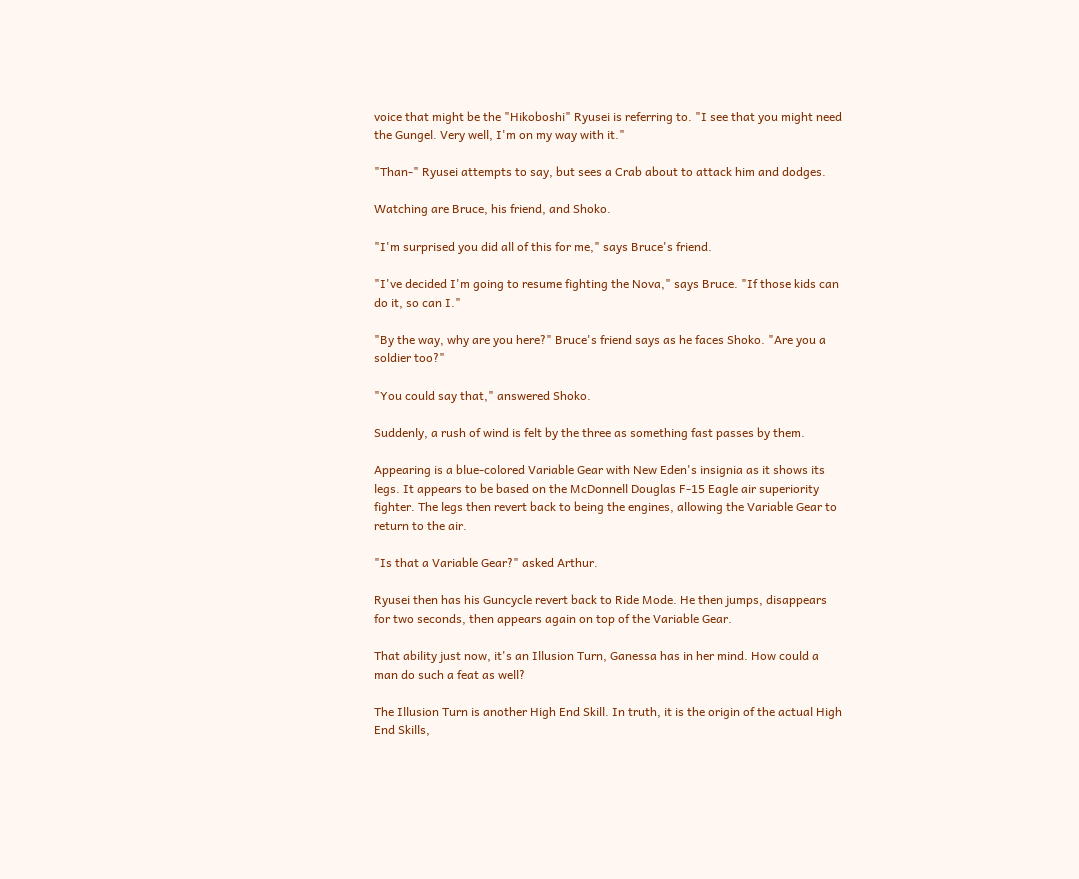voice that might be the "Hikoboshi" Ryusei is referring to. "I see that you might need the Gungel. Very well, I'm on my way with it."

"Than-" Ryusei attempts to say, but sees a Crab about to attack him and dodges.

Watching are Bruce, his friend, and Shoko.

"I'm surprised you did all of this for me," says Bruce's friend.

"I've decided I'm going to resume fighting the Nova," says Bruce. "If those kids can do it, so can I."

"By the way, why are you here?" Bruce's friend says as he faces Shoko. "Are you a soldier too?"

"You could say that," answered Shoko.

Suddenly, a rush of wind is felt by the three as something fast passes by them.

Appearing is a blue-colored Variable Gear with New Eden's insignia as it shows its legs. It appears to be based on the McDonnell Douglas F-15 Eagle air superiority fighter. The legs then revert back to being the engines, allowing the Variable Gear to return to the air.

"Is that a Variable Gear?" asked Arthur.

Ryusei then has his Guncycle revert back to Ride Mode. He then jumps, disappears for two seconds, then appears again on top of the Variable Gear.

That ability just now, it's an Illusion Turn, Ganessa has in her mind. How could a man do such a feat as well?

The Illusion Turn is another High End Skill. In truth, it is the origin of the actual High End Skills,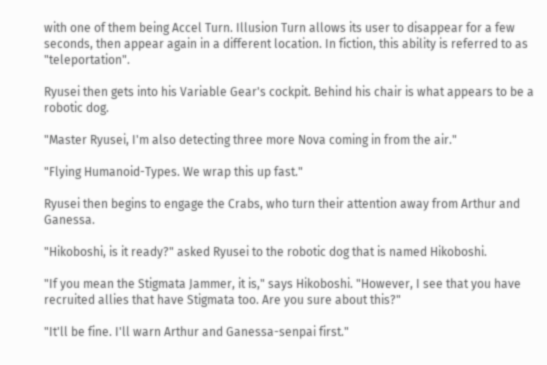with one of them being Accel Turn. Illusion Turn allows its user to disappear for a few seconds, then appear again in a different location. In fiction, this ability is referred to as "teleportation".

Ryusei then gets into his Variable Gear's cockpit. Behind his chair is what appears to be a robotic dog.

"Master Ryusei, I'm also detecting three more Nova coming in from the air."

"Flying Humanoid-Types. We wrap this up fast."

Ryusei then begins to engage the Crabs, who turn their attention away from Arthur and Ganessa.

"Hikoboshi, is it ready?" asked Ryusei to the robotic dog that is named Hikoboshi.

"If you mean the Stigmata Jammer, it is," says Hikoboshi. "However, I see that you have recruited allies that have Stigmata too. Are you sure about this?"

"It'll be fine. I'll warn Arthur and Ganessa-senpai first."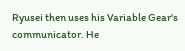Ryusei then uses his Variable Gear's communicator. He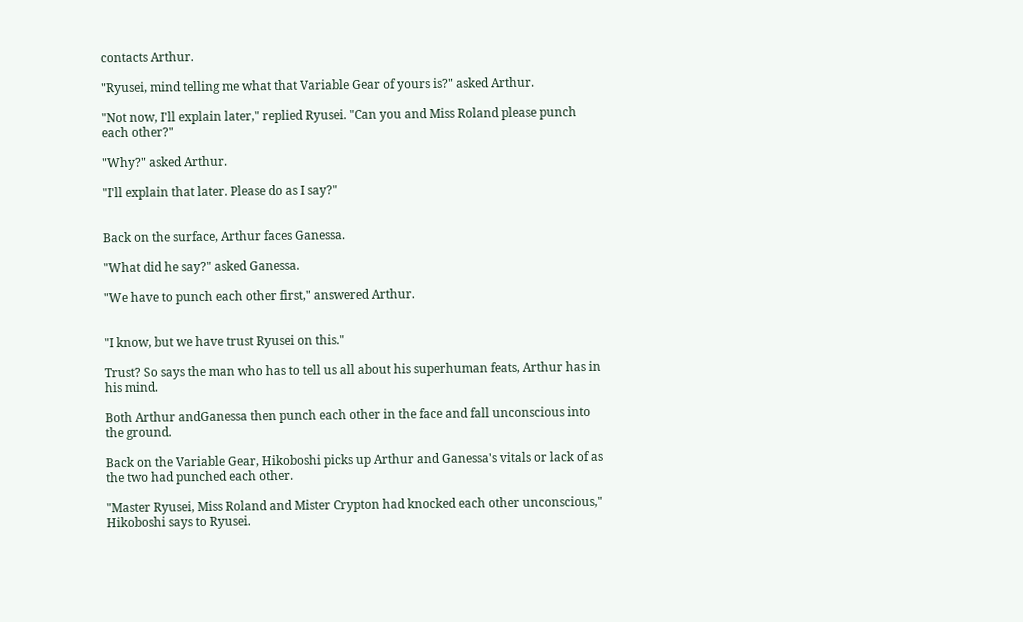contacts Arthur.

"Ryusei, mind telling me what that Variable Gear of yours is?" asked Arthur.

"Not now, I'll explain later," replied Ryusei. "Can you and Miss Roland please punch each other?"

"Why?" asked Arthur.

"I'll explain that later. Please do as I say?"


Back on the surface, Arthur faces Ganessa.

"What did he say?" asked Ganessa.

"We have to punch each other first," answered Arthur.


"I know, but we have trust Ryusei on this."

Trust? So says the man who has to tell us all about his superhuman feats, Arthur has in his mind.

Both Arthur andGanessa then punch each other in the face and fall unconscious into the ground.

Back on the Variable Gear, Hikoboshi picks up Arthur and Ganessa's vitals or lack of as the two had punched each other.

"Master Ryusei, Miss Roland and Mister Crypton had knocked each other unconscious," Hikoboshi says to Ryusei.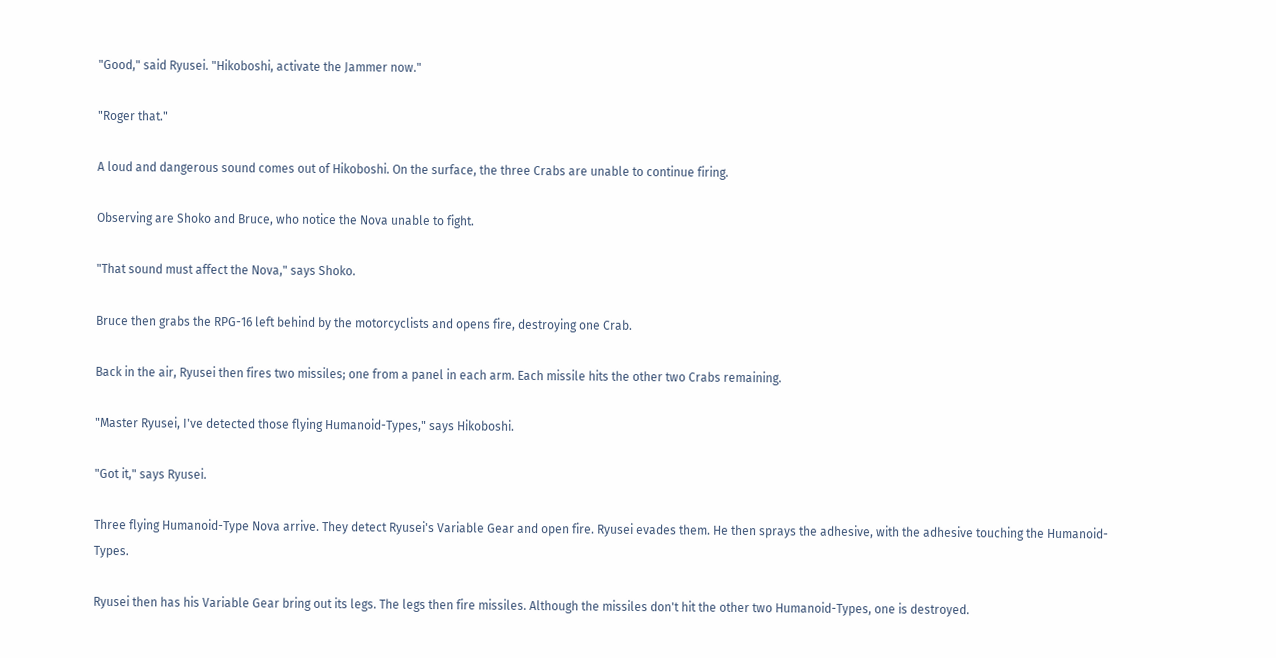"Good," said Ryusei. "Hikoboshi, activate the Jammer now."

"Roger that."

A loud and dangerous sound comes out of Hikoboshi. On the surface, the three Crabs are unable to continue firing.

Observing are Shoko and Bruce, who notice the Nova unable to fight.

"That sound must affect the Nova," says Shoko.

Bruce then grabs the RPG-16 left behind by the motorcyclists and opens fire, destroying one Crab.

Back in the air, Ryusei then fires two missiles; one from a panel in each arm. Each missile hits the other two Crabs remaining.

"Master Ryusei, I've detected those flying Humanoid-Types," says Hikoboshi.

"Got it," says Ryusei.

Three flying Humanoid-Type Nova arrive. They detect Ryusei's Variable Gear and open fire. Ryusei evades them. He then sprays the adhesive, with the adhesive touching the Humanoid-Types.

Ryusei then has his Variable Gear bring out its legs. The legs then fire missiles. Although the missiles don't hit the other two Humanoid-Types, one is destroyed.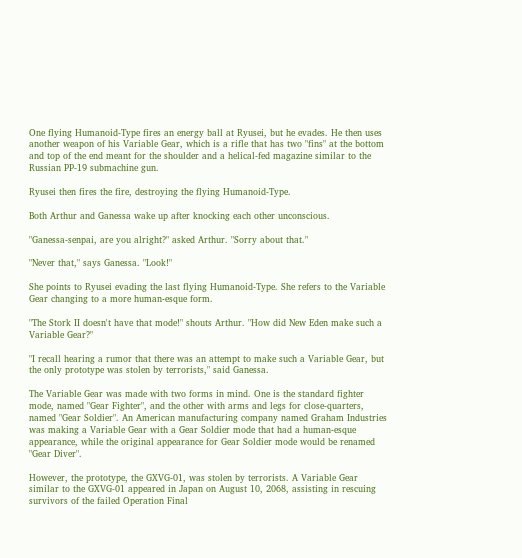One flying Humanoid-Type fires an energy ball at Ryusei, but he evades. He then uses another weapon of his Variable Gear, which is a rifle that has two "fins" at the bottom and top of the end meant for the shoulder and a helical-fed magazine similar to the Russian PP-19 submachine gun.

Ryusei then fires the fire, destroying the flying Humanoid-Type.

Both Arthur and Ganessa wake up after knocking each other unconscious.

"Ganessa-senpai, are you alright?" asked Arthur. "Sorry about that."

"Never that," says Ganessa. "Look!"

She points to Ryusei evading the last flying Humanoid-Type. She refers to the Variable Gear changing to a more human-esque form.

"The Stork II doesn't have that mode!" shouts Arthur. "How did New Eden make such a Variable Gear?"

"I recall hearing a rumor that there was an attempt to make such a Variable Gear, but the only prototype was stolen by terrorists," said Ganessa.

The Variable Gear was made with two forms in mind. One is the standard fighter mode, named "Gear Fighter", and the other with arms and legs for close-quarters, named "Gear Soldier". An American manufacturing company named Graham Industries was making a Variable Gear with a Gear Soldier mode that had a human-esque appearance, while the original appearance for Gear Soldier mode would be renamed "Gear Diver".

However, the prototype, the GXVG-01, was stolen by terrorists. A Variable Gear similar to the GXVG-01 appeared in Japan on August 10, 2068, assisting in rescuing survivors of the failed Operation Final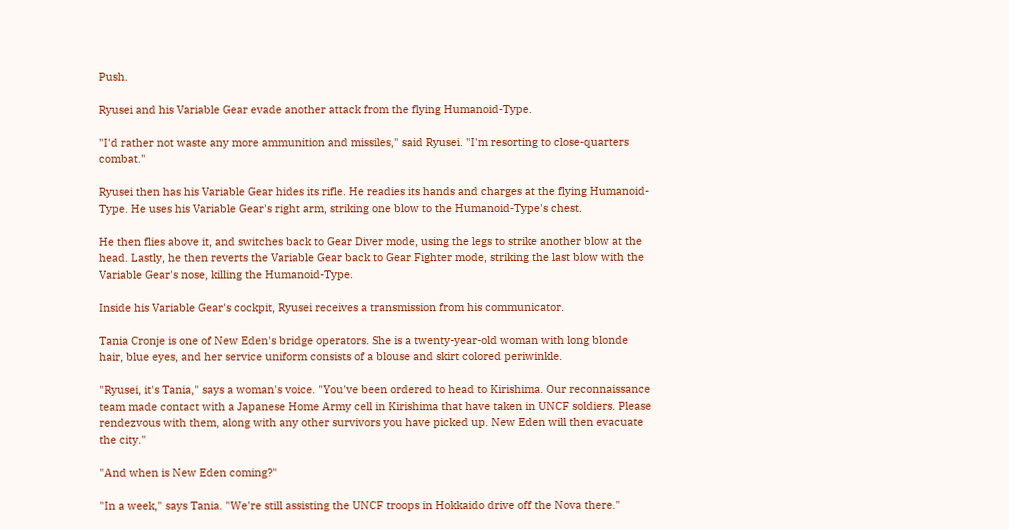Push.

Ryusei and his Variable Gear evade another attack from the flying Humanoid-Type.

"I'd rather not waste any more ammunition and missiles," said Ryusei. "I'm resorting to close-quarters combat."

Ryusei then has his Variable Gear hides its rifle. He readies its hands and charges at the flying Humanoid-Type. He uses his Variable Gear's right arm, striking one blow to the Humanoid-Type's chest.

He then flies above it, and switches back to Gear Diver mode, using the legs to strike another blow at the head. Lastly, he then reverts the Variable Gear back to Gear Fighter mode, striking the last blow with the Variable Gear's nose, killing the Humanoid-Type.

Inside his Variable Gear's cockpit, Ryusei receives a transmission from his communicator.

Tania Cronje is one of New Eden's bridge operators. She is a twenty-year-old woman with long blonde hair, blue eyes, and her service uniform consists of a blouse and skirt colored periwinkle.

"Ryusei, it's Tania," says a woman's voice. "You've been ordered to head to Kirishima. Our reconnaissance team made contact with a Japanese Home Army cell in Kirishima that have taken in UNCF soldiers. Please rendezvous with them, along with any other survivors you have picked up. New Eden will then evacuate the city."

"And when is New Eden coming?"

"In a week," says Tania. "We're still assisting the UNCF troops in Hokkaido drive off the Nova there."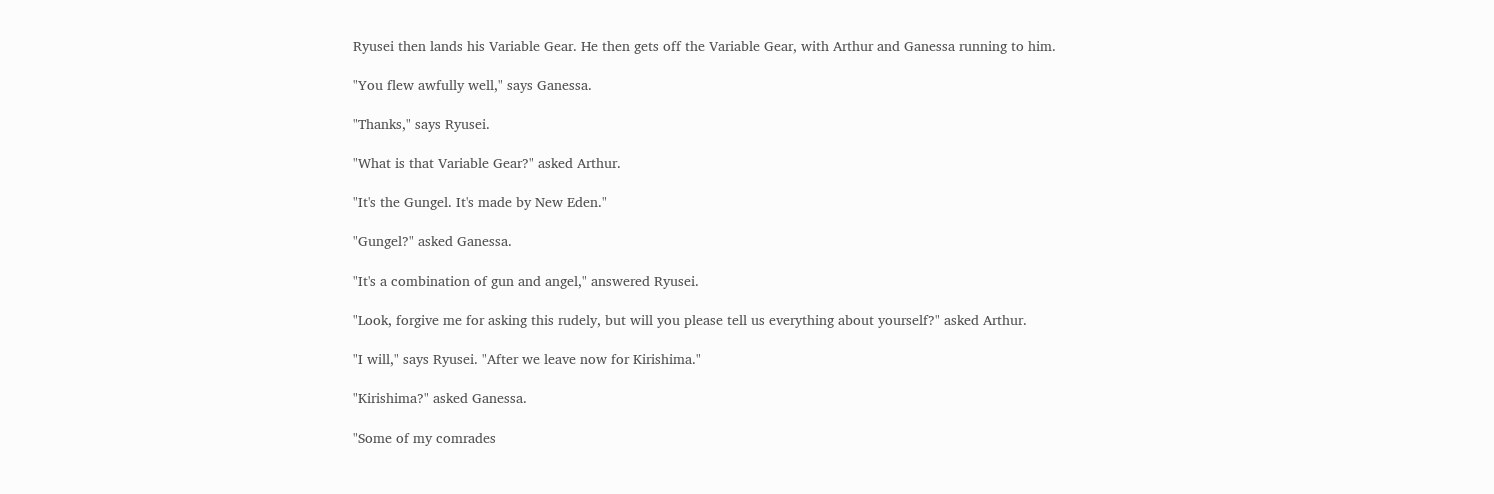Ryusei then lands his Variable Gear. He then gets off the Variable Gear, with Arthur and Ganessa running to him.

"You flew awfully well," says Ganessa.

"Thanks," says Ryusei.

"What is that Variable Gear?" asked Arthur.

"It's the Gungel. It's made by New Eden."

"Gungel?" asked Ganessa.

"It's a combination of gun and angel," answered Ryusei.

"Look, forgive me for asking this rudely, but will you please tell us everything about yourself?" asked Arthur.

"I will," says Ryusei. "After we leave now for Kirishima."

"Kirishima?" asked Ganessa.

"Some of my comrades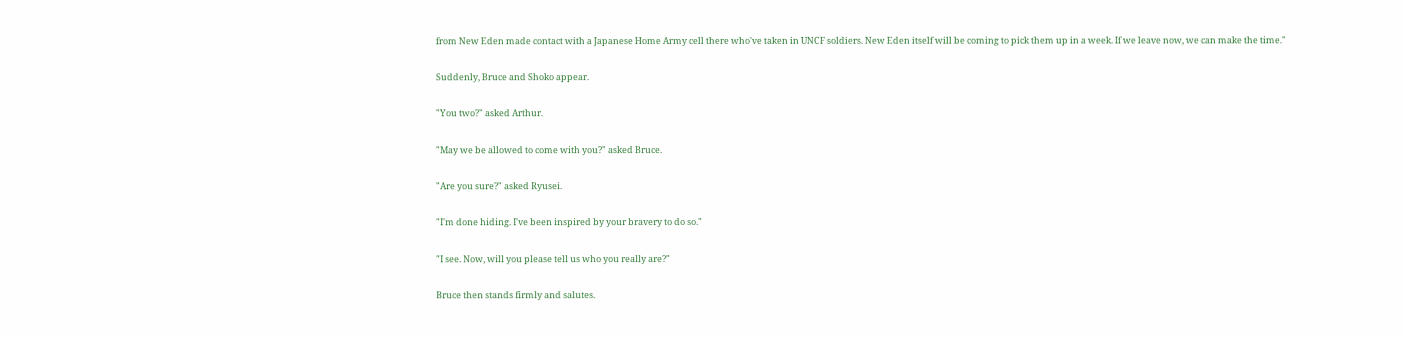from New Eden made contact with a Japanese Home Army cell there who've taken in UNCF soldiers. New Eden itself will be coming to pick them up in a week. If we leave now, we can make the time."

Suddenly, Bruce and Shoko appear.

"You two?" asked Arthur.

"May we be allowed to come with you?" asked Bruce.

"Are you sure?" asked Ryusei.

"I'm done hiding. I've been inspired by your bravery to do so."

"I see. Now, will you please tell us who you really are?"

Bruce then stands firmly and salutes.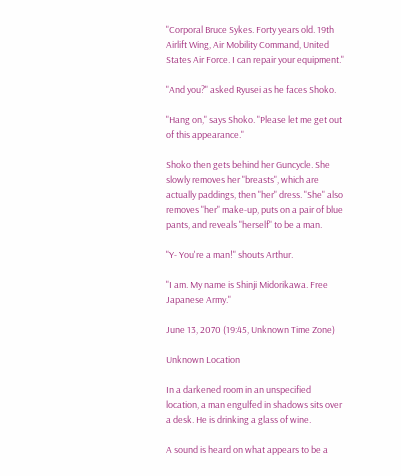"Corporal Bruce Sykes. Forty years old. 19th Airlift Wing, Air Mobility Command, United States Air Force. I can repair your equipment."

"And you?" asked Ryusei as he faces Shoko.

"Hang on," says Shoko. "Please let me get out of this appearance."

Shoko then gets behind her Guncycle. She slowly removes her "breasts", which are actually paddings, then "her" dress. "She" also removes "her" make-up, puts on a pair of blue pants, and reveals "herself" to be a man.

"Y- You're a man!" shouts Arthur.

"I am. My name is Shinji Midorikawa. Free Japanese Army."

June 13, 2070 (19:45, Unknown Time Zone)

Unknown Location

In a darkened room in an unspecified location, a man engulfed in shadows sits over a desk. He is drinking a glass of wine.

A sound is heard on what appears to be a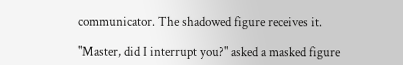communicator. The shadowed figure receives it.

"Master, did I interrupt you?" asked a masked figure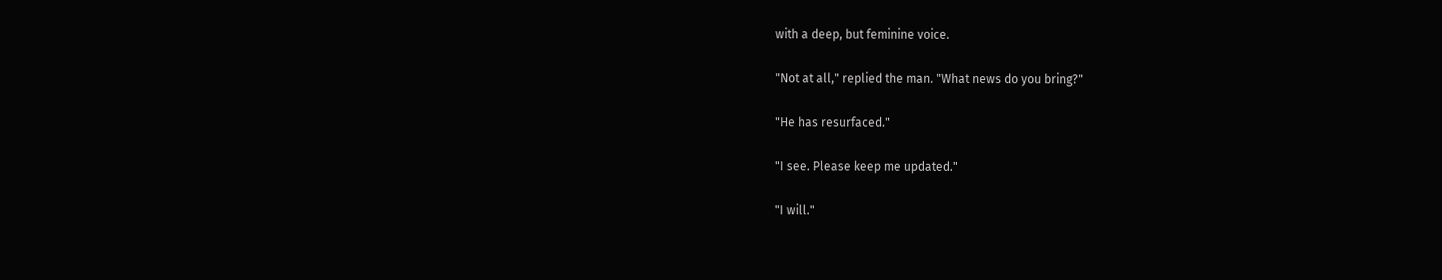with a deep, but feminine voice.

"Not at all," replied the man. "What news do you bring?"

"He has resurfaced."

"I see. Please keep me updated."

"I will."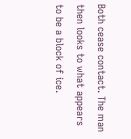Both cease contact. The man then looks to what appears to be a block of ice.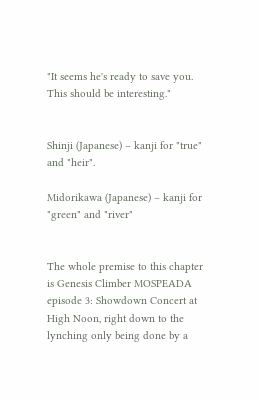"It seems he's ready to save you. This should be interesting."


Shinji (Japanese) – kanji for "true" and "heir".

Midorikawa (Japanese) – kanji for "green" and "river"


The whole premise to this chapter is Genesis Climber MOSPEADA episode 3: Showdown Concert at High Noon, right down to the lynching only being done by a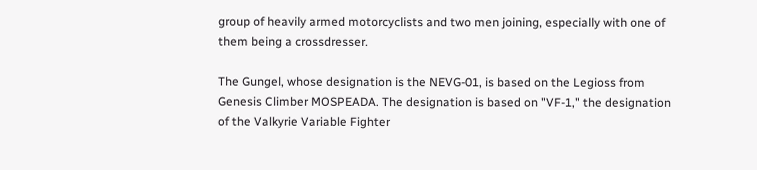group of heavily armed motorcyclists and two men joining, especially with one of them being a crossdresser.

The Gungel, whose designation is the NEVG-01, is based on the Legioss from Genesis Climber MOSPEADA. The designation is based on "VF-1," the designation of the Valkyrie Variable Fighter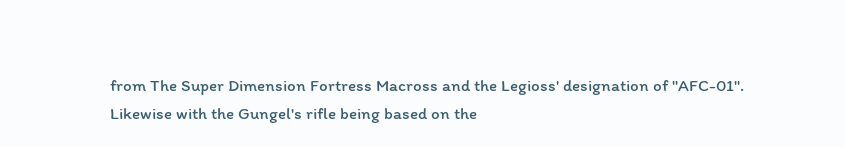from The Super Dimension Fortress Macross and the Legioss' designation of "AFC-01". Likewise with the Gungel's rifle being based on the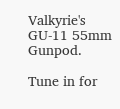Valkyrie's GU-11 55mm Gunpod.

Tune in for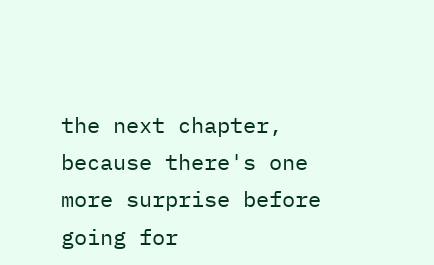the next chapter, because there's one more surprise before going for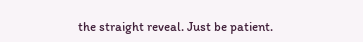the straight reveal. Just be patient.